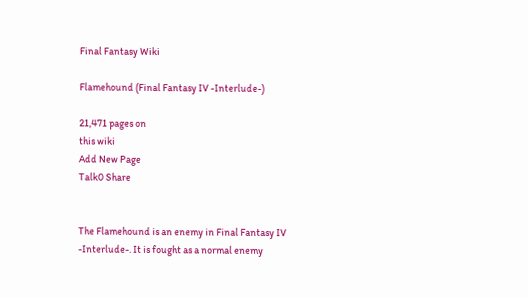Final Fantasy Wiki

Flamehound (Final Fantasy IV -Interlude-)

21,471 pages on
this wiki
Add New Page
Talk0 Share


The Flamehound is an enemy in Final Fantasy IV -Interlude-. It is fought as a normal enemy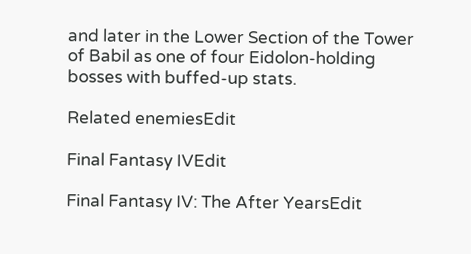and later in the Lower Section of the Tower of Babil as one of four Eidolon-holding bosses with buffed-up stats.

Related enemiesEdit

Final Fantasy IVEdit

Final Fantasy IV: The After YearsEdit